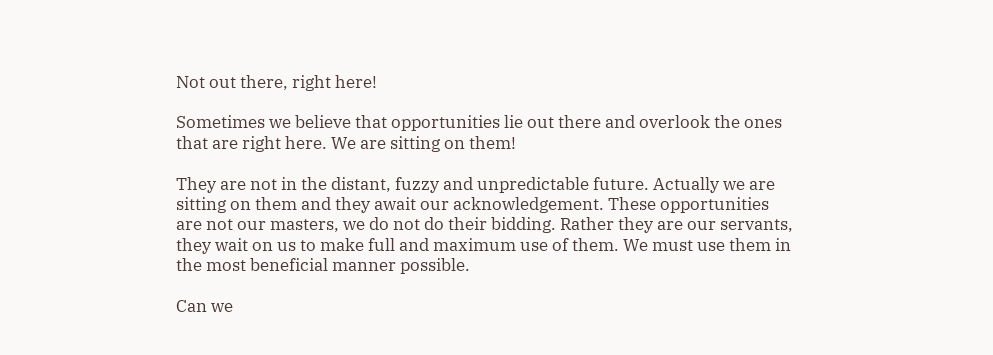Not out there, right here!

Sometimes we believe that opportunities lie out there and overlook the ones that are right here. We are sitting on them!

They are not in the distant, fuzzy and unpredictable future. Actually we are sitting on them and they await our acknowledgement. These opportunities are not our masters, we do not do their bidding. Rather they are our servants, they wait on us to make full and maximum use of them. We must use them in the most beneficial manner possible.

Can we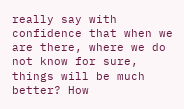really say with confidence that when we are there, where we do not know for sure, things will be much better? How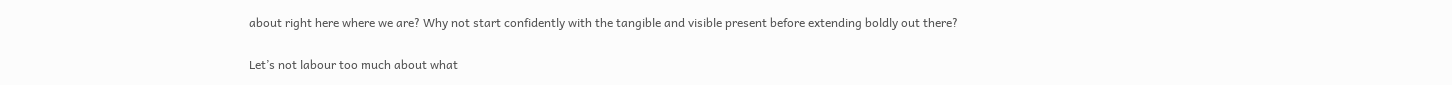about right here where we are? Why not start confidently with the tangible and visible present before extending boldly out there?

Let’s not labour too much about what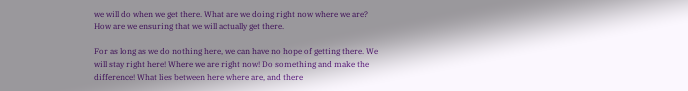we will do when we get there. What are we doing right now where we are? How are we ensuring that we will actually get there.

For as long as we do nothing here, we can have no hope of getting there. We will stay right here! Where we are right now! Do something and make the difference! What lies between here where are, and there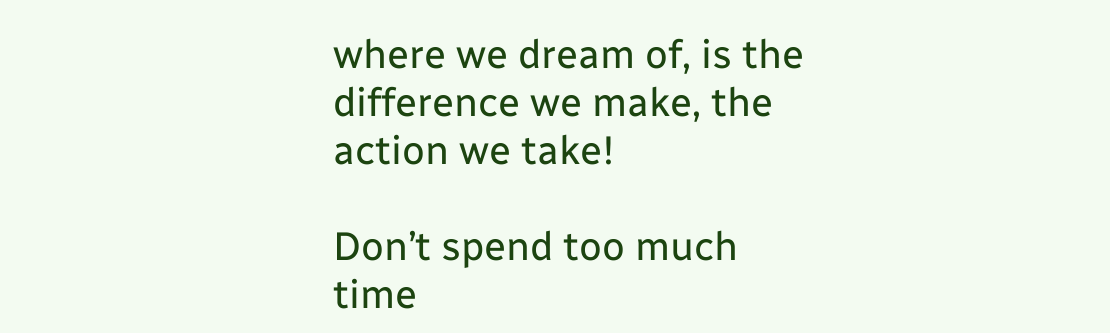where we dream of, is the difference we make, the action we take!

Don’t spend too much time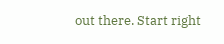out there. Start right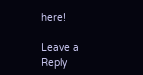here!

Leave a Reply